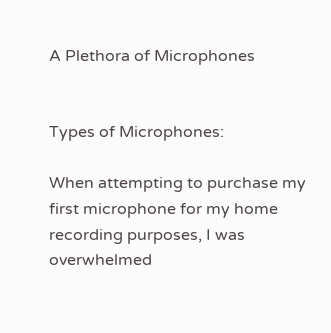A Plethora of Microphones


Types of Microphones:

When attempting to purchase my first microphone for my home recording purposes, I was overwhelmed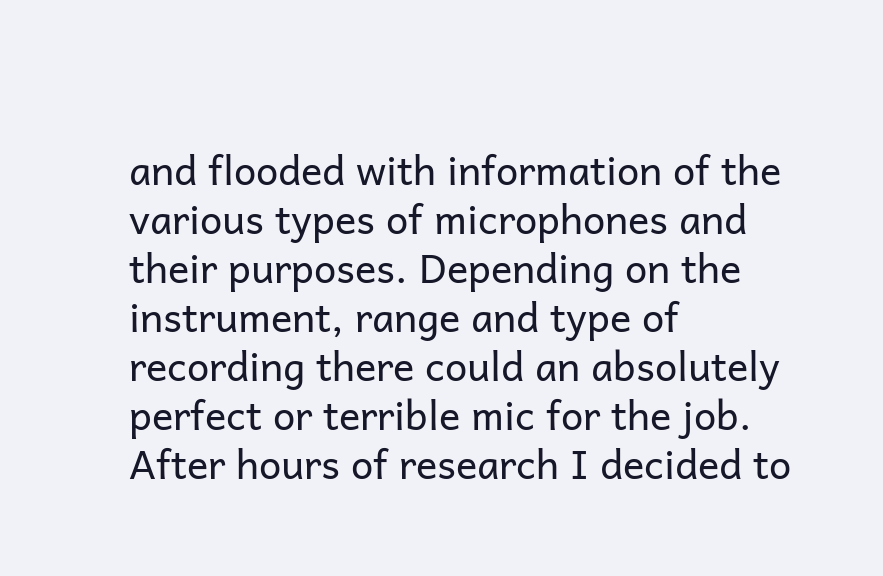and flooded with information of the various types of microphones and their purposes. Depending on the instrument, range and type of recording there could an absolutely perfect or terrible mic for the job. After hours of research I decided to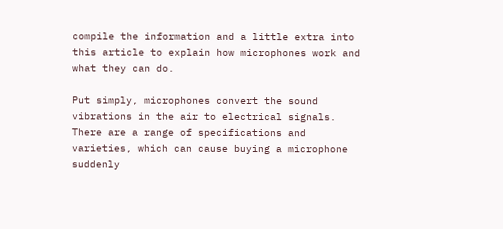compile the information and a little extra into this article to explain how microphones work and what they can do.

Put simply, microphones convert the sound vibrations in the air to electrical signals. There are a range of specifications and varieties, which can cause buying a microphone suddenly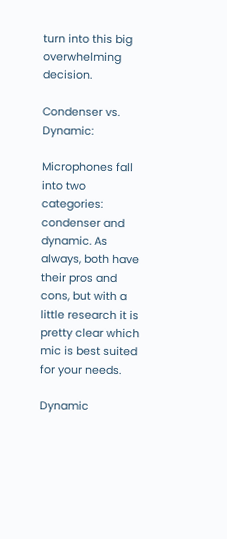turn into this big overwhelming decision.

Condenser vs. Dynamic:

Microphones fall into two categories: condenser and dynamic. As always, both have their pros and cons, but with a little research it is pretty clear which mic is best suited for your needs.

Dynamic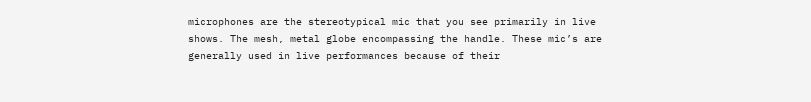microphones are the stereotypical mic that you see primarily in live shows. The mesh, metal globe encompassing the handle. These mic’s are generally used in live performances because of their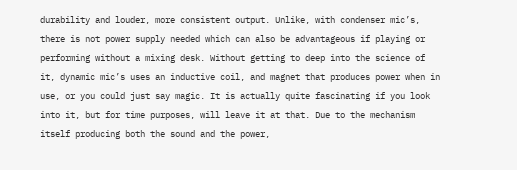durability and louder, more consistent output. Unlike, with condenser mic’s, there is not power supply needed which can also be advantageous if playing or performing without a mixing desk. Without getting to deep into the science of it, dynamic mic’s uses an inductive coil, and magnet that produces power when in use, or you could just say magic. It is actually quite fascinating if you look into it, but for time purposes, will leave it at that. Due to the mechanism itself producing both the sound and the power,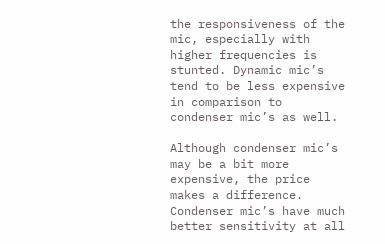the responsiveness of the mic, especially with higher frequencies is stunted. Dynamic mic’s tend to be less expensive in comparison to condenser mic’s as well.

Although condenser mic’s may be a bit more expensive, the price makes a difference. Condenser mic’s have much better sensitivity at all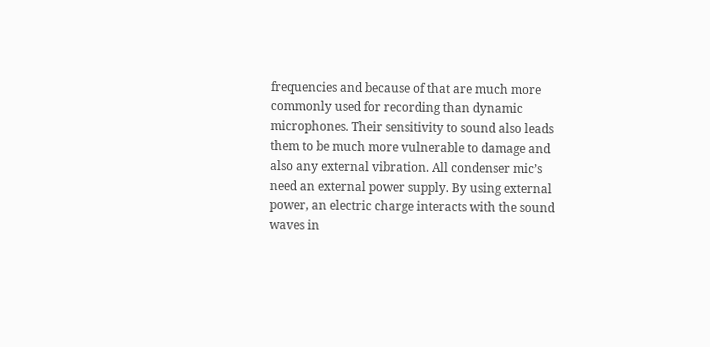frequencies and because of that are much more commonly used for recording than dynamic microphones. Their sensitivity to sound also leads them to be much more vulnerable to damage and also any external vibration. All condenser mic’s need an external power supply. By using external power, an electric charge interacts with the sound waves in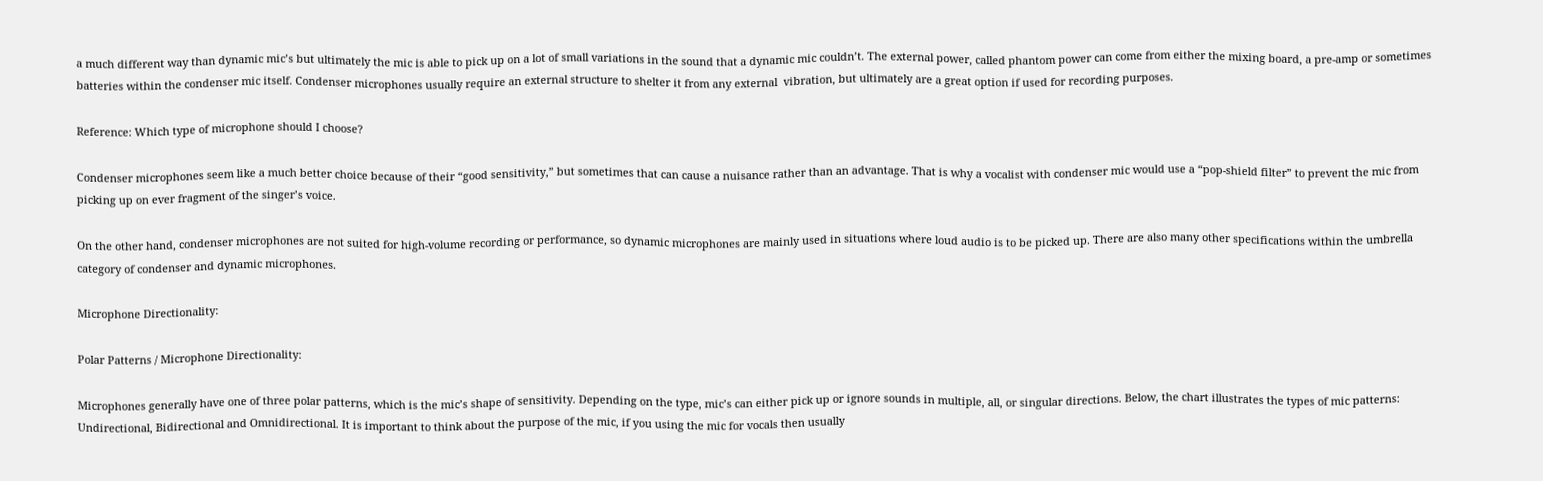a much different way than dynamic mic’s but ultimately the mic is able to pick up on a lot of small variations in the sound that a dynamic mic couldn’t. The external power, called phantom power can come from either the mixing board, a pre-amp or sometimes batteries within the condenser mic itself. Condenser microphones usually require an external structure to shelter it from any external  vibration, but ultimately are a great option if used for recording purposes.

Reference: Which type of microphone should I choose?

Condenser microphones seem like a much better choice because of their “good sensitivity,” but sometimes that can cause a nuisance rather than an advantage. That is why a vocalist with condenser mic would use a “pop-shield filter” to prevent the mic from picking up on ever fragment of the singer’s voice.

On the other hand, condenser microphones are not suited for high-volume recording or performance, so dynamic microphones are mainly used in situations where loud audio is to be picked up. There are also many other specifications within the umbrella category of condenser and dynamic microphones.

Microphone Directionality:

Polar Patterns / Microphone Directionality:

Microphones generally have one of three polar patterns, which is the mic’s shape of sensitivity. Depending on the type, mic’s can either pick up or ignore sounds in multiple, all, or singular directions. Below, the chart illustrates the types of mic patterns: Undirectional, Bidirectional and Omnidirectional. It is important to think about the purpose of the mic, if you using the mic for vocals then usually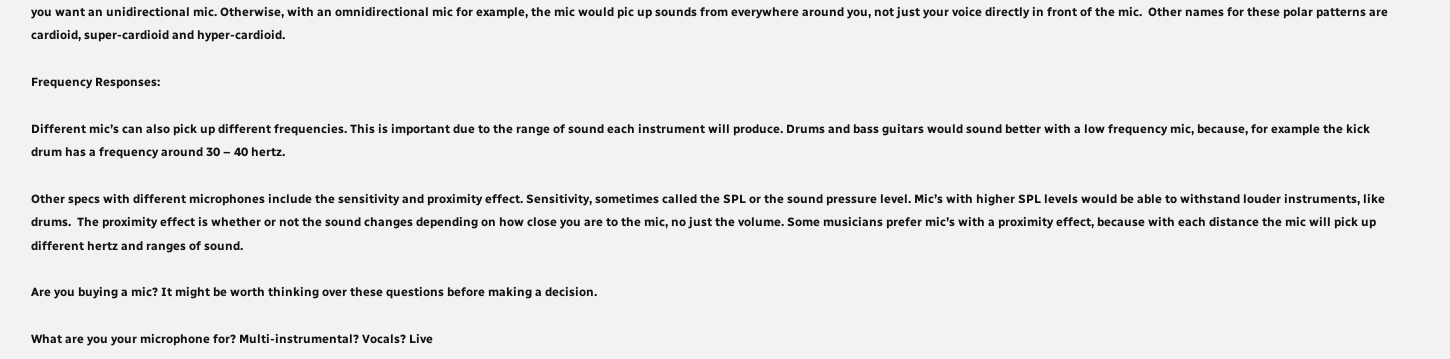you want an unidirectional mic. Otherwise, with an omnidirectional mic for example, the mic would pic up sounds from everywhere around you, not just your voice directly in front of the mic.  Other names for these polar patterns are cardioid, super-cardioid and hyper-cardioid.

Frequency Responses:

Different mic’s can also pick up different frequencies. This is important due to the range of sound each instrument will produce. Drums and bass guitars would sound better with a low frequency mic, because, for example the kick drum has a frequency around 30 – 40 hertz.

Other specs with different microphones include the sensitivity and proximity effect. Sensitivity, sometimes called the SPL or the sound pressure level. Mic’s with higher SPL levels would be able to withstand louder instruments, like drums.  The proximity effect is whether or not the sound changes depending on how close you are to the mic, no just the volume. Some musicians prefer mic’s with a proximity effect, because with each distance the mic will pick up different hertz and ranges of sound.

Are you buying a mic? It might be worth thinking over these questions before making a decision.

What are you your microphone for? Multi-instrumental? Vocals? Live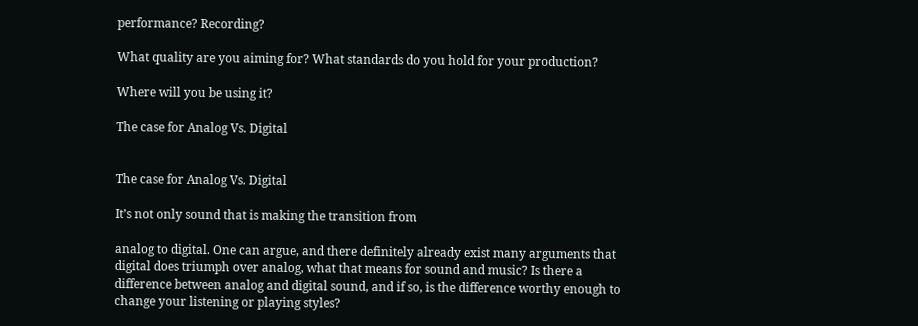performance? Recording?

What quality are you aiming for? What standards do you hold for your production?

Where will you be using it?

The case for Analog Vs. Digital


The case for Analog Vs. Digital

It’s not only sound that is making the transition from

analog to digital. One can argue, and there definitely already exist many arguments that digital does triumph over analog, what that means for sound and music? Is there a difference between analog and digital sound, and if so, is the difference worthy enough to change your listening or playing styles?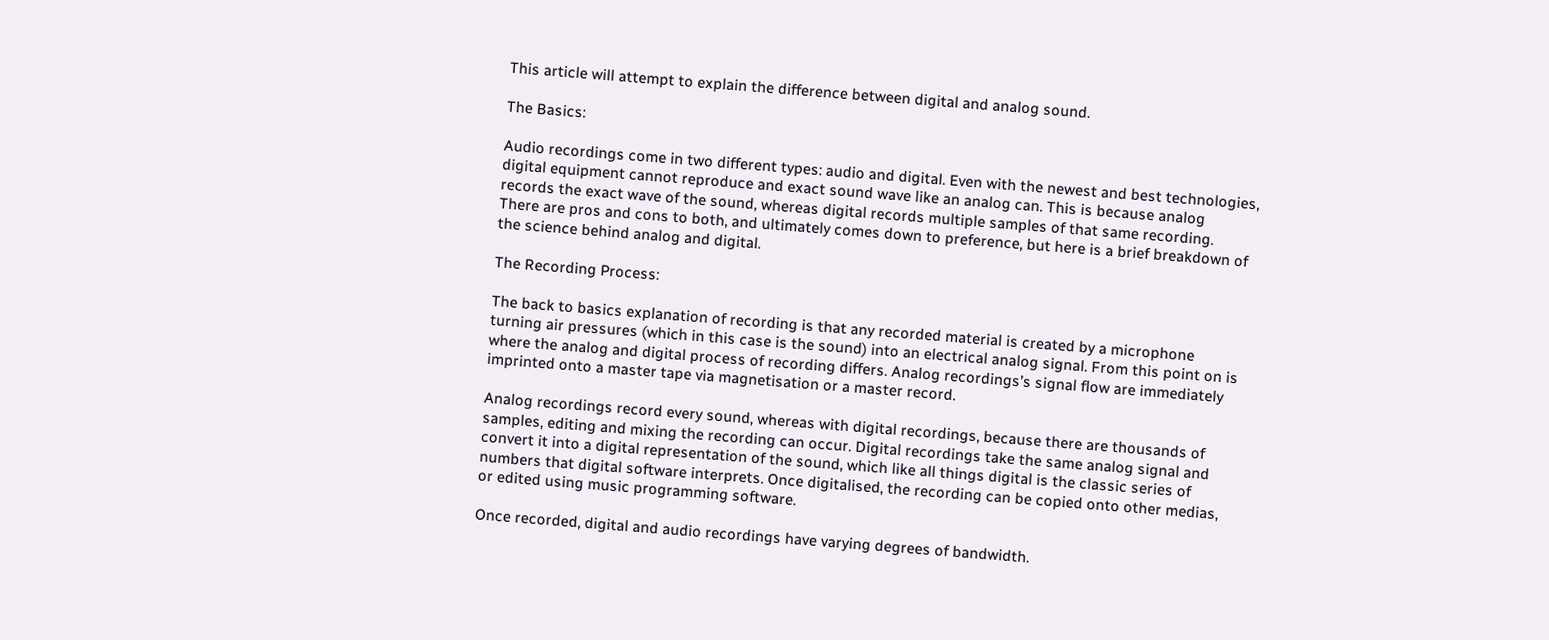This article will attempt to explain the difference between digital and analog sound.

The Basics:

Audio recordings come in two different types: audio and digital. Even with the newest and best technologies, digital equipment cannot reproduce and exact sound wave like an analog can. This is because analog records the exact wave of the sound, whereas digital records multiple samples of that same recording. There are pros and cons to both, and ultimately comes down to preference, but here is a brief breakdown of the science behind analog and digital.

The Recording Process:

The back to basics explanation of recording is that any recorded material is created by a microphone turning air pressures (which in this case is the sound) into an electrical analog signal. From this point on is where the analog and digital process of recording differs. Analog recordings’s signal flow are immediately imprinted onto a master tape via magnetisation or a master record.

Analog recordings record every sound, whereas with digital recordings, because there are thousands of samples, editing and mixing the recording can occur. Digital recordings take the same analog signal and convert it into a digital representation of the sound, which like all things digital is the classic series of numbers that digital software interprets. Once digitalised, the recording can be copied onto other medias, or edited using music programming software.

Once recorded, digital and audio recordings have varying degrees of bandwidth.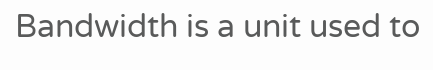Bandwidth is a unit used to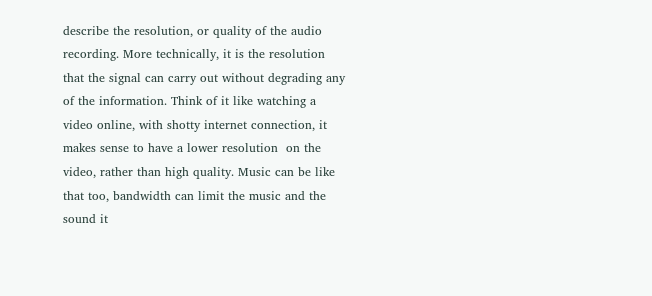describe the resolution, or quality of the audio recording. More technically, it is the resolution that the signal can carry out without degrading any of the information. Think of it like watching a video online, with shotty internet connection, it makes sense to have a lower resolution  on the video, rather than high quality. Music can be like that too, bandwidth can limit the music and the sound it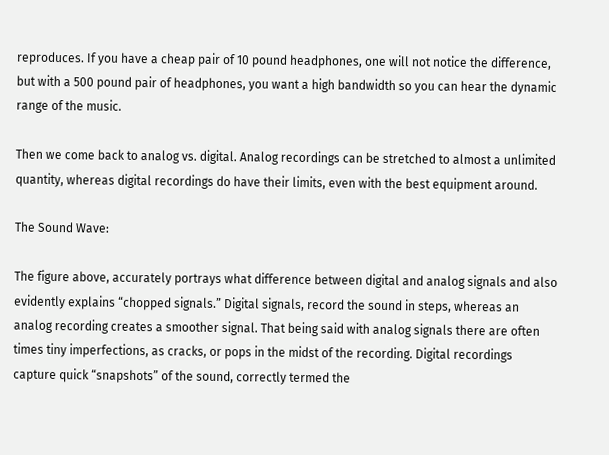reproduces. If you have a cheap pair of 10 pound headphones, one will not notice the difference, but with a 500 pound pair of headphones, you want a high bandwidth so you can hear the dynamic range of the music.

Then we come back to analog vs. digital. Analog recordings can be stretched to almost a unlimited quantity, whereas digital recordings do have their limits, even with the best equipment around.

The Sound Wave:

The figure above, accurately portrays what difference between digital and analog signals and also evidently explains “chopped signals.” Digital signals, record the sound in steps, whereas an analog recording creates a smoother signal. That being said with analog signals there are often times tiny imperfections, as cracks, or pops in the midst of the recording. Digital recordings capture quick “snapshots” of the sound, correctly termed the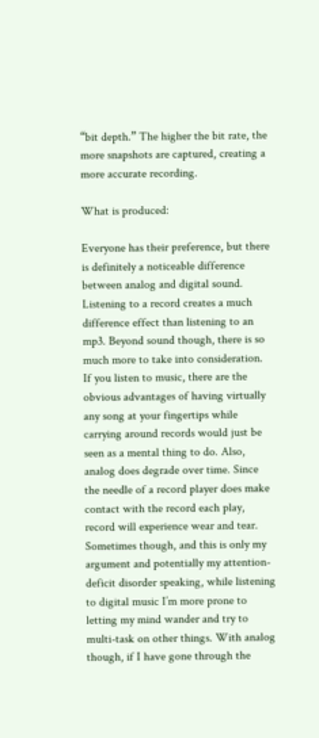“bit depth.” The higher the bit rate, the more snapshots are captured, creating a more accurate recording.

What is produced:

Everyone has their preference, but there is definitely a noticeable difference between analog and digital sound. Listening to a record creates a much difference effect than listening to an mp3. Beyond sound though, there is so much more to take into consideration. If you listen to music, there are the obvious advantages of having virtually any song at your fingertips while carrying around records would just be seen as a mental thing to do. Also, analog does degrade over time. Since the needle of a record player does make contact with the record each play, record will experience wear and tear. Sometimes though, and this is only my argument and potentially my attention-deficit disorder speaking, while listening to digital music I’m more prone to letting my mind wander and try to multi-task on other things. With analog though, if I have gone through the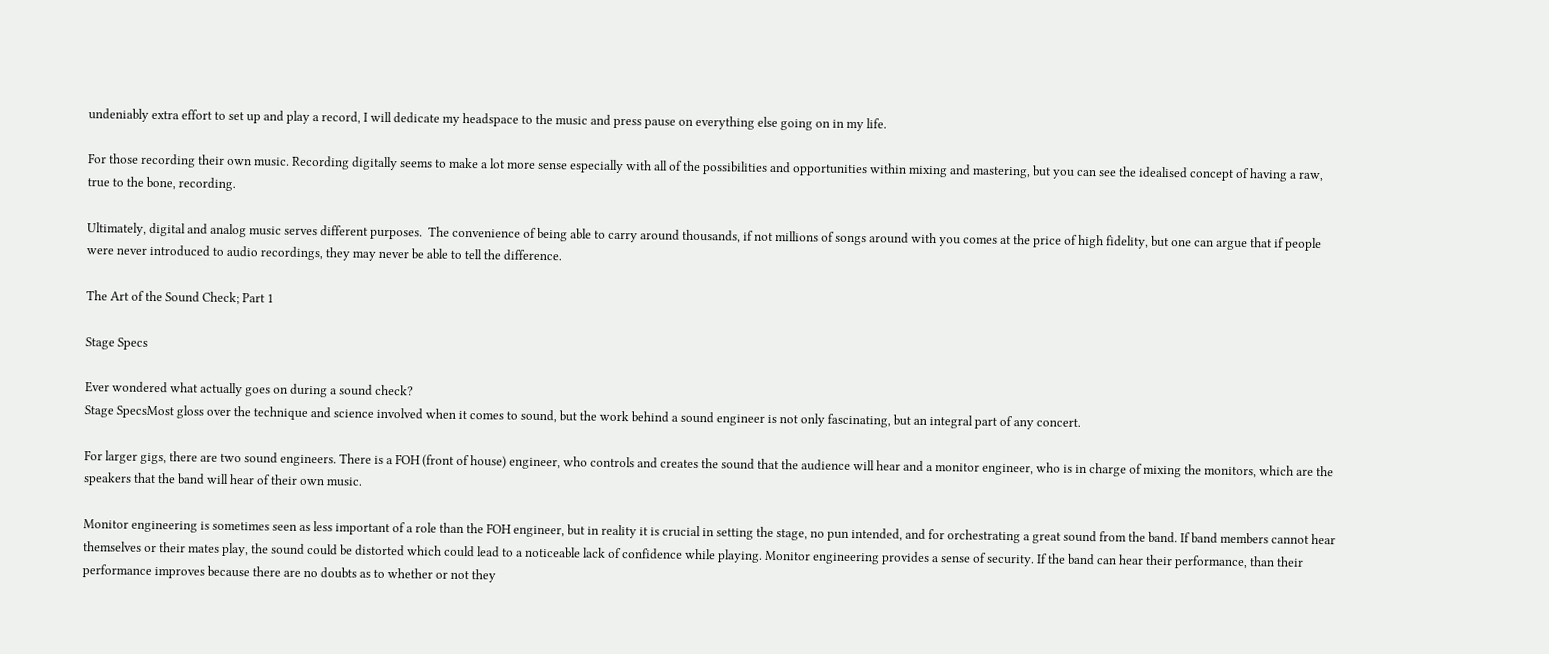undeniably extra effort to set up and play a record, I will dedicate my headspace to the music and press pause on everything else going on in my life.

For those recording their own music. Recording digitally seems to make a lot more sense especially with all of the possibilities and opportunities within mixing and mastering, but you can see the idealised concept of having a raw, true to the bone, recording.

Ultimately, digital and analog music serves different purposes.  The convenience of being able to carry around thousands, if not millions of songs around with you comes at the price of high fidelity, but one can argue that if people were never introduced to audio recordings, they may never be able to tell the difference.

The Art of the Sound Check; Part 1

Stage Specs

Ever wondered what actually goes on during a sound check?
Stage SpecsMost gloss over the technique and science involved when it comes to sound, but the work behind a sound engineer is not only fascinating, but an integral part of any concert.

For larger gigs, there are two sound engineers. There is a FOH (front of house) engineer, who controls and creates the sound that the audience will hear and a monitor engineer, who is in charge of mixing the monitors, which are the speakers that the band will hear of their own music.

Monitor engineering is sometimes seen as less important of a role than the FOH engineer, but in reality it is crucial in setting the stage, no pun intended, and for orchestrating a great sound from the band. If band members cannot hear themselves or their mates play, the sound could be distorted which could lead to a noticeable lack of confidence while playing. Monitor engineering provides a sense of security. If the band can hear their performance, than their performance improves because there are no doubts as to whether or not they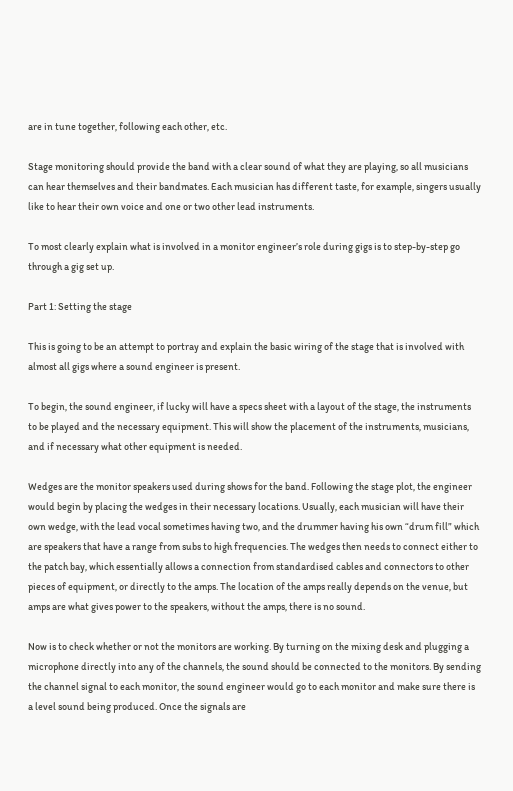are in tune together, following each other, etc.

Stage monitoring should provide the band with a clear sound of what they are playing, so all musicians can hear themselves and their bandmates. Each musician has different taste, for example, singers usually like to hear their own voice and one or two other lead instruments.

To most clearly explain what is involved in a monitor engineer’s role during gigs is to step-by-step go through a gig set up.

Part 1: Setting the stage

This is going to be an attempt to portray and explain the basic wiring of the stage that is involved with almost all gigs where a sound engineer is present.

To begin, the sound engineer, if lucky will have a specs sheet with a layout of the stage, the instruments to be played and the necessary equipment. This will show the placement of the instruments, musicians, and if necessary what other equipment is needed.

Wedges are the monitor speakers used during shows for the band. Following the stage plot, the engineer would begin by placing the wedges in their necessary locations. Usually, each musician will have their own wedge, with the lead vocal sometimes having two, and the drummer having his own “drum fill” which are speakers that have a range from subs to high frequencies. The wedges then needs to connect either to the patch bay, which essentially allows a connection from standardised cables and connectors to other pieces of equipment, or directly to the amps. The location of the amps really depends on the venue, but amps are what gives power to the speakers, without the amps, there is no sound.

Now is to check whether or not the monitors are working. By turning on the mixing desk and plugging a microphone directly into any of the channels, the sound should be connected to the monitors. By sending the channel signal to each monitor, the sound engineer would go to each monitor and make sure there is a level sound being produced. Once the signals are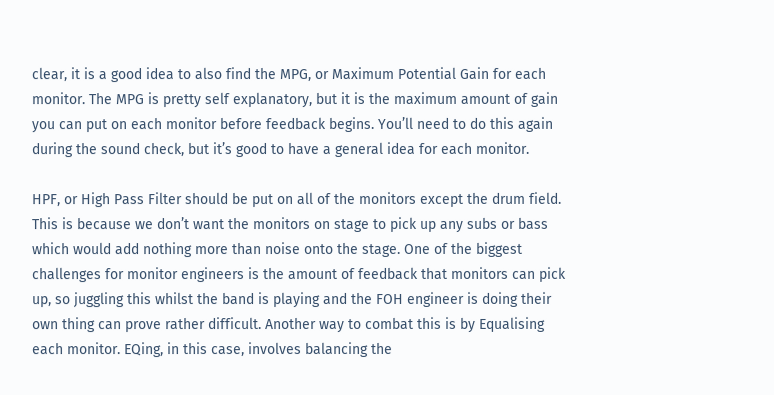clear, it is a good idea to also find the MPG, or Maximum Potential Gain for each monitor. The MPG is pretty self explanatory, but it is the maximum amount of gain you can put on each monitor before feedback begins. You’ll need to do this again during the sound check, but it’s good to have a general idea for each monitor.

HPF, or High Pass Filter should be put on all of the monitors except the drum field. This is because we don’t want the monitors on stage to pick up any subs or bass which would add nothing more than noise onto the stage. One of the biggest challenges for monitor engineers is the amount of feedback that monitors can pick up, so juggling this whilst the band is playing and the FOH engineer is doing their own thing can prove rather difficult. Another way to combat this is by Equalising each monitor. EQing, in this case, involves balancing the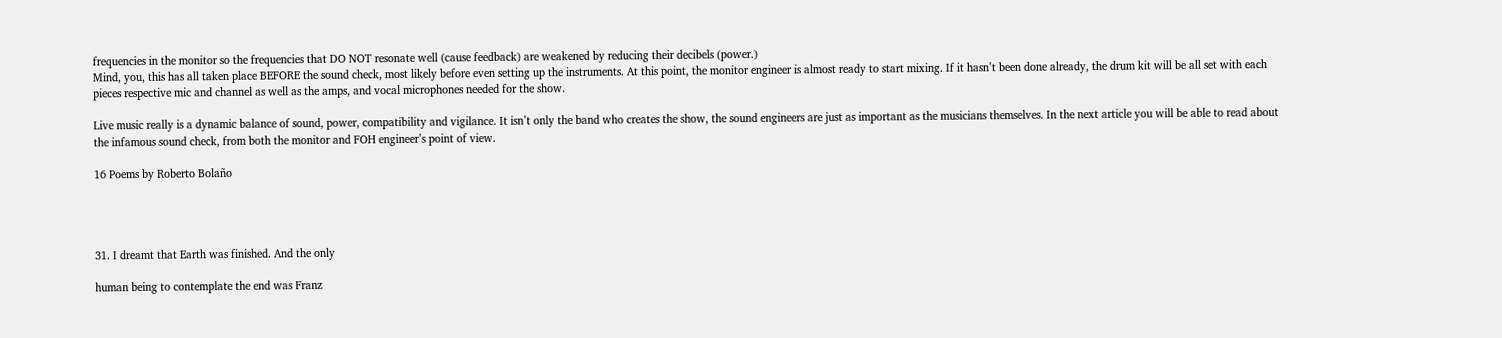frequencies in the monitor so the frequencies that DO NOT resonate well (cause feedback) are weakened by reducing their decibels (power.)
Mind, you, this has all taken place BEFORE the sound check, most likely before even setting up the instruments. At this point, the monitor engineer is almost ready to start mixing. If it hasn’t been done already, the drum kit will be all set with each pieces respective mic and channel as well as the amps, and vocal microphones needed for the show.

Live music really is a dynamic balance of sound, power, compatibility and vigilance. It isn’t only the band who creates the show, the sound engineers are just as important as the musicians themselves. In the next article you will be able to read about the infamous sound check, from both the monitor and FOH engineer’s point of view.

16 Poems by Roberto Bolaño




31. I dreamt that Earth was finished. And the only

human being to contemplate the end was Franz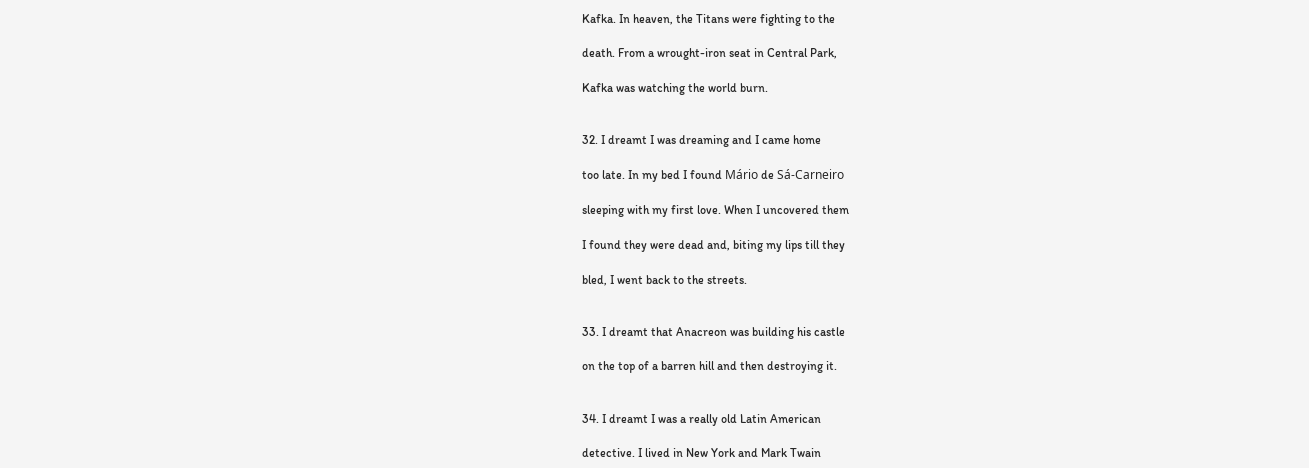Kafka. In heaven, the Titans were fighting to the

death. From a wrought-iron seat in Central Park,

Kafka was watching the world burn.


32. I dreamt I was dreaming and I came home

too late. In my bed I found Mário de Sá-Carneiro

sleeping with my first love. When I uncovered them

I found they were dead and, biting my lips till they

bled, I went back to the streets.


33. I dreamt that Anacreon was building his castle

on the top of a barren hill and then destroying it.


34. I dreamt I was a really old Latin American

detective. I lived in New York and Mark Twain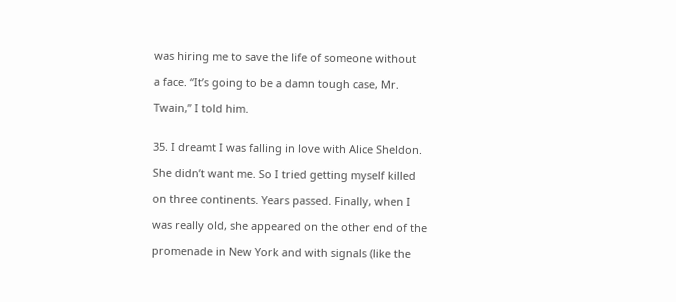was hiring me to save the life of someone without

a face. “It’s going to be a damn tough case, Mr.

Twain,” I told him.


35. I dreamt I was falling in love with Alice Sheldon.

She didn’t want me. So I tried getting myself killed

on three continents. Years passed. Finally, when I

was really old, she appeared on the other end of the

promenade in New York and with signals (like the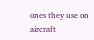ones they use on aircraft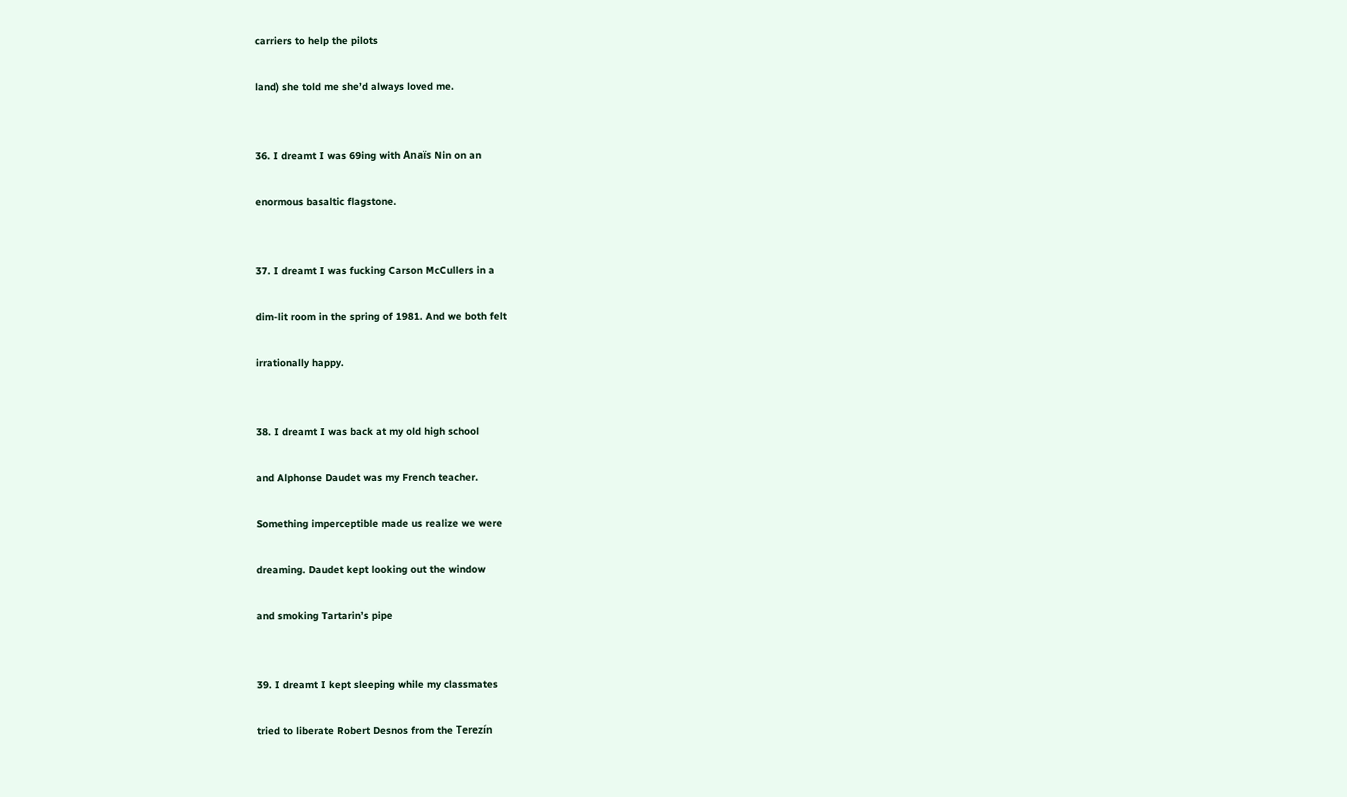carriers to help the pilots

land) she told me she’d always loved me.


36. I dreamt I was 69ing with Anaïs Nin on an

enormous basaltic flagstone.


37. I dreamt I was fucking Carson McCullers in a

dim-lit room in the spring of 1981. And we both felt

irrationally happy.


38. I dreamt I was back at my old high school

and Alphonse Daudet was my French teacher.

Something imperceptible made us realize we were

dreaming. Daudet kept looking out the window

and smoking Tartarin’s pipe


39. I dreamt I kept sleeping while my classmates

tried to liberate Robert Desnos from the Terezín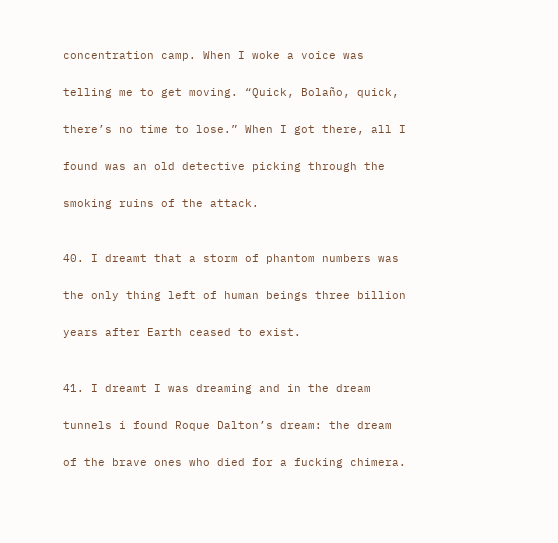concentration camp. When I woke a voice was

telling me to get moving. “Quick, Bolaño, quick,

there’s no time to lose.” When I got there, all I

found was an old detective picking through the

smoking ruins of the attack.


40. I dreamt that a storm of phantom numbers was

the only thing left of human beings three billion

years after Earth ceased to exist.


41. I dreamt I was dreaming and in the dream

tunnels i found Roque Dalton’s dream: the dream

of the brave ones who died for a fucking chimera.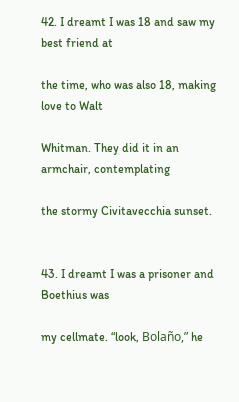42. I dreamt I was 18 and saw my best friend at

the time, who was also 18, making love to Walt

Whitman. They did it in an armchair, contemplating

the stormy Civitavecchia sunset.


43. I dreamt I was a prisoner and Boethius was

my cellmate. “look, Bolaño,” he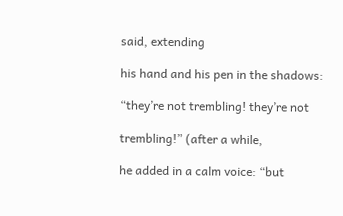said, extending

his hand and his pen in the shadows:

“they’re not trembling! they’re not

trembling!” (after a while,

he added in a calm voice: “but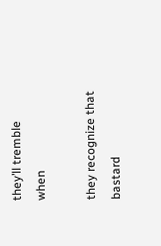they’ll tremble when

they recognize that bastard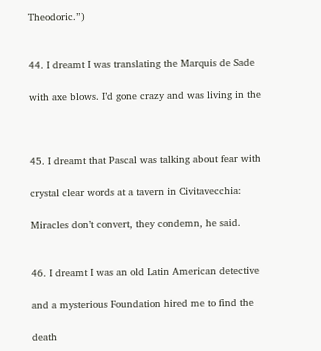Theodoric.”)


44. I dreamt I was translating the Marquis de Sade

with axe blows. I’d gone crazy and was living in the



45. I dreamt that Pascal was talking about fear with

crystal clear words at a tavern in Civitavecchia:

Miracles don’t convert, they condemn, he said.


46. I dreamt I was an old Latin American detective

and a mysterious Foundation hired me to find the

death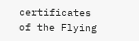certificates of the Flying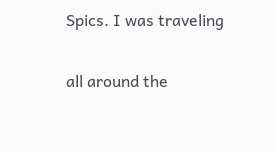Spics. I was traveling

all around the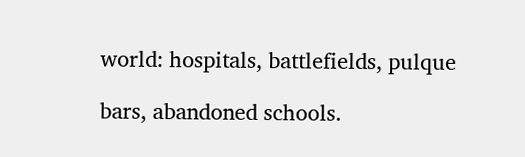world: hospitals, battlefields, pulque

bars, abandoned schools.